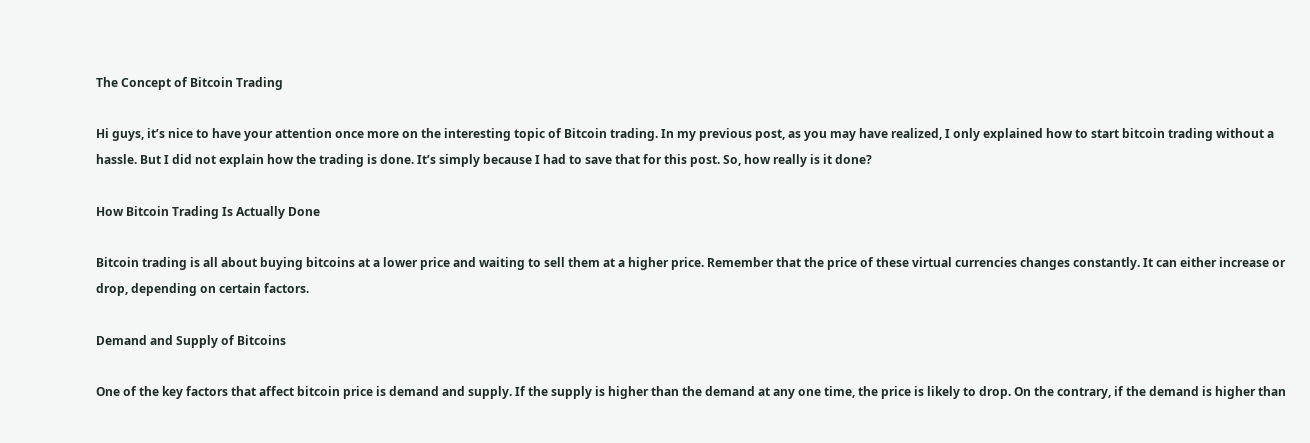The Concept of Bitcoin Trading

Hi guys, it’s nice to have your attention once more on the interesting topic of Bitcoin trading. In my previous post, as you may have realized, I only explained how to start bitcoin trading without a hassle. But I did not explain how the trading is done. It’s simply because I had to save that for this post. So, how really is it done?

How Bitcoin Trading Is Actually Done

Bitcoin trading is all about buying bitcoins at a lower price and waiting to sell them at a higher price. Remember that the price of these virtual currencies changes constantly. It can either increase or drop, depending on certain factors.

Demand and Supply of Bitcoins

One of the key factors that affect bitcoin price is demand and supply. If the supply is higher than the demand at any one time, the price is likely to drop. On the contrary, if the demand is higher than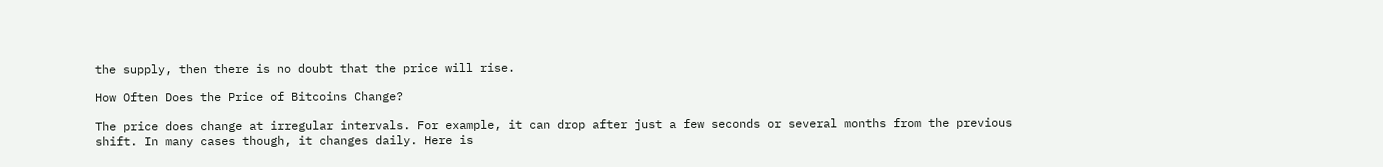the supply, then there is no doubt that the price will rise.

How Often Does the Price of Bitcoins Change?

The price does change at irregular intervals. For example, it can drop after just a few seconds or several months from the previous shift. In many cases though, it changes daily. Here is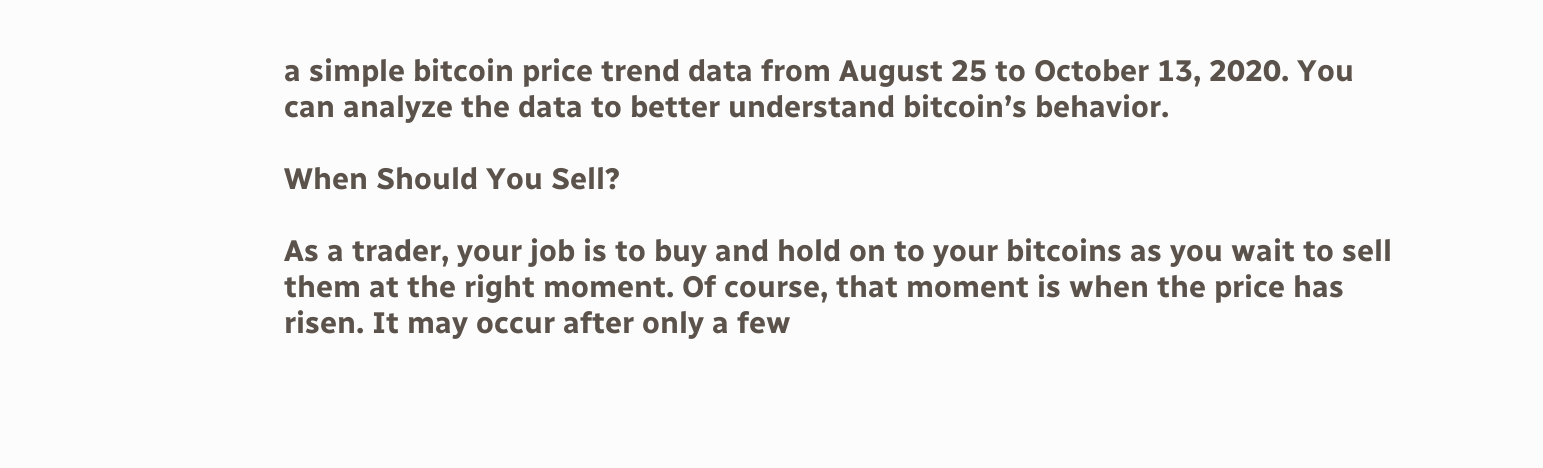a simple bitcoin price trend data from August 25 to October 13, 2020. You can analyze the data to better understand bitcoin’s behavior.

When Should You Sell?

As a trader, your job is to buy and hold on to your bitcoins as you wait to sell them at the right moment. Of course, that moment is when the price has risen. It may occur after only a few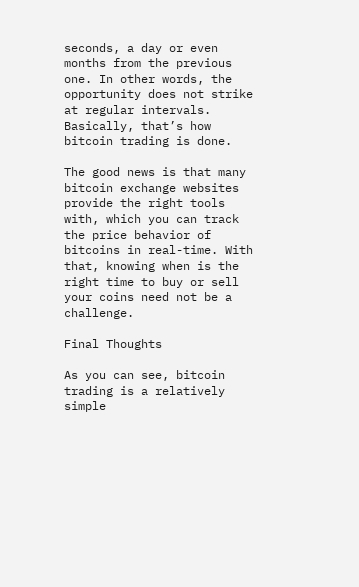seconds, a day or even months from the previous one. In other words, the opportunity does not strike at regular intervals. Basically, that’s how bitcoin trading is done.

The good news is that many bitcoin exchange websites provide the right tools with, which you can track the price behavior of bitcoins in real-time. With that, knowing when is the right time to buy or sell your coins need not be a challenge.

Final Thoughts

As you can see, bitcoin trading is a relatively simple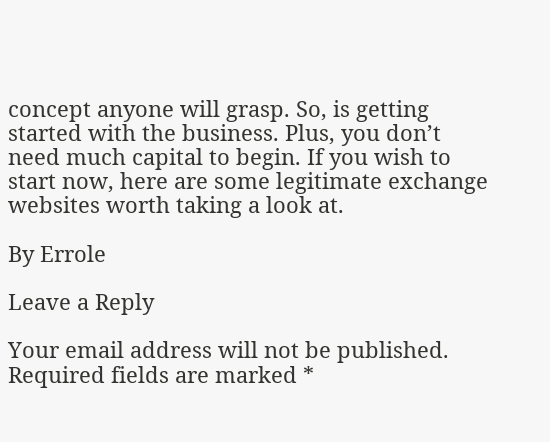concept anyone will grasp. So, is getting started with the business. Plus, you don’t need much capital to begin. If you wish to start now, here are some legitimate exchange websites worth taking a look at.

By Errole

Leave a Reply

Your email address will not be published. Required fields are marked *